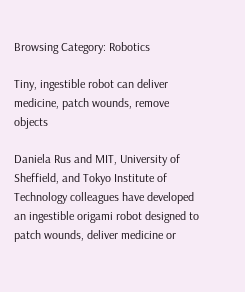Browsing Category: Robotics

Tiny, ingestible robot can deliver medicine, patch wounds, remove objects

Daniela Rus and MIT, University of  Sheffield, and Tokyo Institute of Technology colleagues have developed an ingestible origami robot designed to patch wounds, deliver medicine or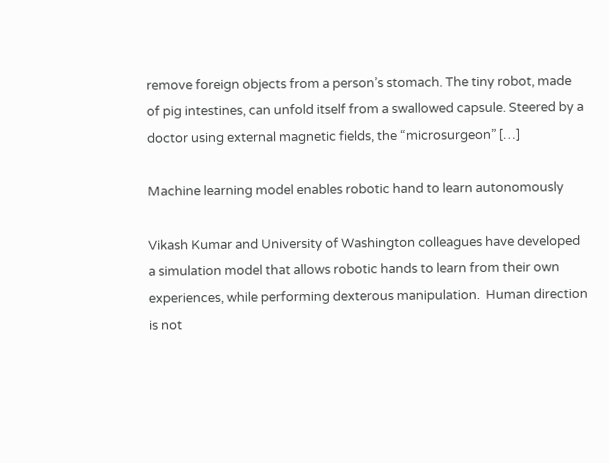remove foreign objects from a person’s stomach. The tiny robot, made of pig intestines, can unfold itself from a swallowed capsule. Steered by a doctor using external magnetic fields, the “microsurgeon” […]

Machine learning model enables robotic hand to learn autonomously

Vikash Kumar and University of Washington colleagues have developed a simulation model that allows robotic hands to learn from their own experiences, while performing dexterous manipulation.  Human direction is not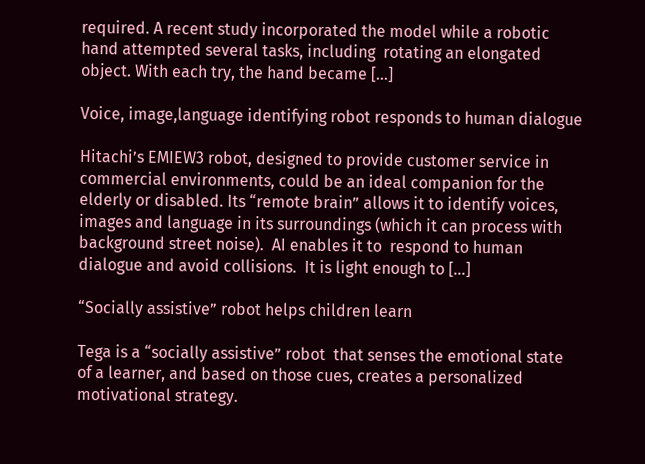required. A recent study incorporated the model while a robotic hand attempted several tasks, including  rotating an elongated object. With each try, the hand became […]

Voice, image,language identifying robot responds to human dialogue

Hitachi’s EMIEW3 robot, designed to provide customer service in commercial environments, could be an ideal companion for the elderly or disabled. Its “remote brain” allows it to identify voices, images and language in its surroundings (which it can process with background street noise).  AI enables it to  respond to human dialogue and avoid collisions.  It is light enough to […]

“Socially assistive” robot helps children learn

Tega is a “socially assistive” robot  that senses the emotional state of a learner, and based on those cues, creates a personalized motivational strategy.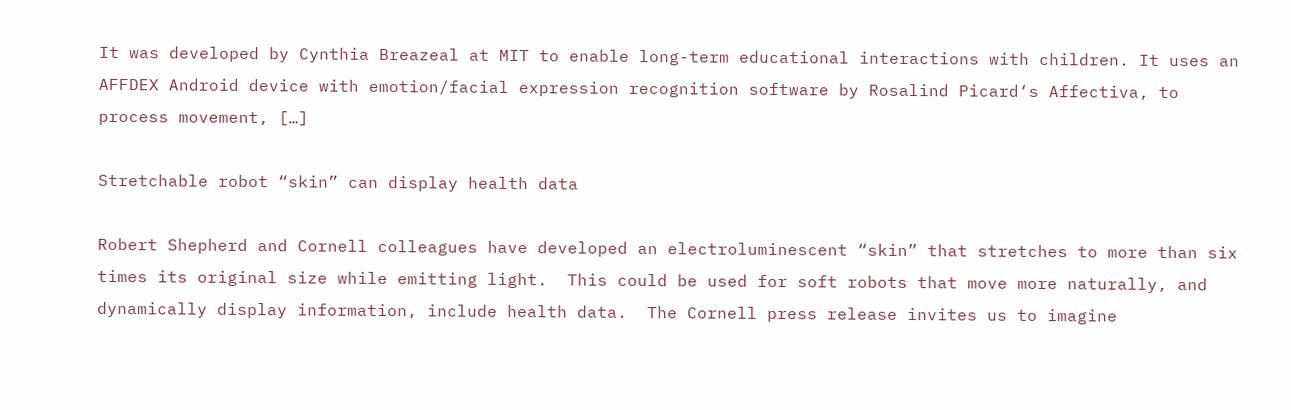It was developed by Cynthia Breazeal at MIT to enable long-term educational interactions with children. It uses an AFFDEX Android device with emotion/facial expression recognition software by Rosalind Picard‘s Affectiva, to process movement, […]

Stretchable robot “skin” can display health data

Robert Shepherd and Cornell colleagues have developed an electroluminescent “skin” that stretches to more than six times its original size while emitting light.  This could be used for soft robots that move more naturally, and dynamically display information, include health data.  The Cornell press release invites us to imagine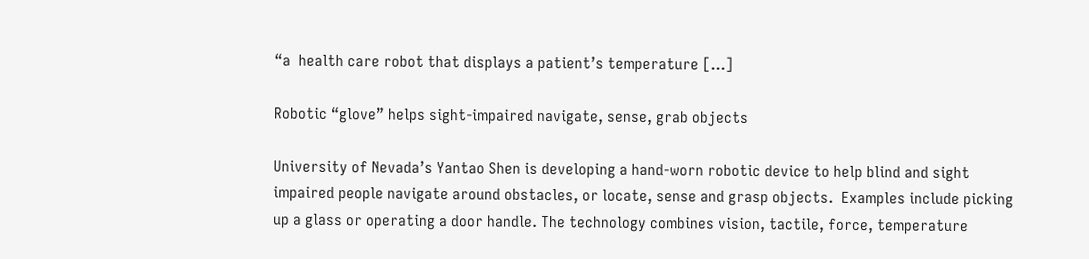“a  health care robot that displays a patient’s temperature […]

Robotic “glove” helps sight-impaired navigate, sense, grab objects

University of Nevada’s Yantao Shen is developing a hand-worn robotic device to help blind and sight impaired people navigate around obstacles, or locate, sense and grasp objects.  Examples include picking up a glass or operating a door handle. The technology combines vision, tactile, force, temperature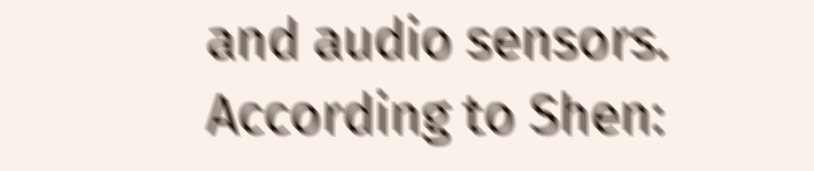and audio sensors. According to Shen: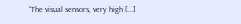“The visual sensors, very high […]